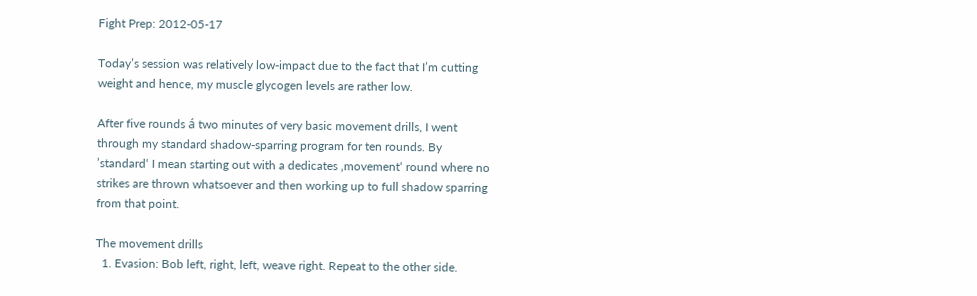Fight Prep: 2012-05-17

Today’s session was relatively low-impact due to the fact that I’m cutting weight and hence, my muscle glycogen levels are rather low.

After five rounds á two minutes of very basic movement drills, I went through my standard shadow-sparring program for ten rounds. By ’standard‘ I mean starting out with a dedicates ‚movement‘ round where no strikes are thrown whatsoever and then working up to full shadow sparring from that point.

The movement drills
  1. Evasion: Bob left, right, left, weave right. Repeat to the other side.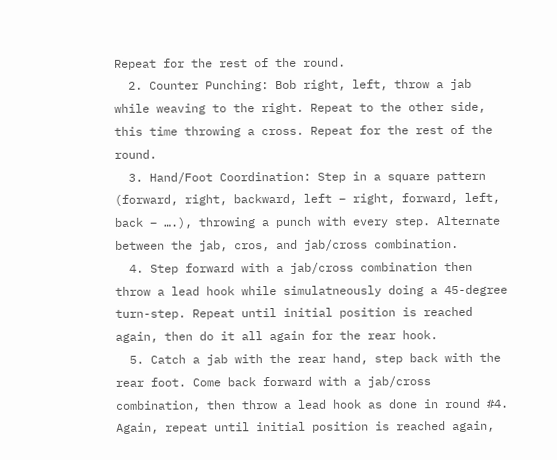Repeat for the rest of the round.
  2. Counter Punching: Bob right, left, throw a jab while weaving to the right. Repeat to the other side, this time throwing a cross. Repeat for the rest of the round.
  3. Hand/Foot Coordination: Step in a square pattern (forward, right, backward, left – right, forward, left, back – ….), throwing a punch with every step. Alternate between the jab, cros, and jab/cross combination.
  4. Step forward with a jab/cross combination then throw a lead hook while simulatneously doing a 45-degree turn-step. Repeat until initial position is reached again, then do it all again for the rear hook.
  5. Catch a jab with the rear hand, step back with the rear foot. Come back forward with a jab/cross combination, then throw a lead hook as done in round #4. Again, repeat until initial position is reached again,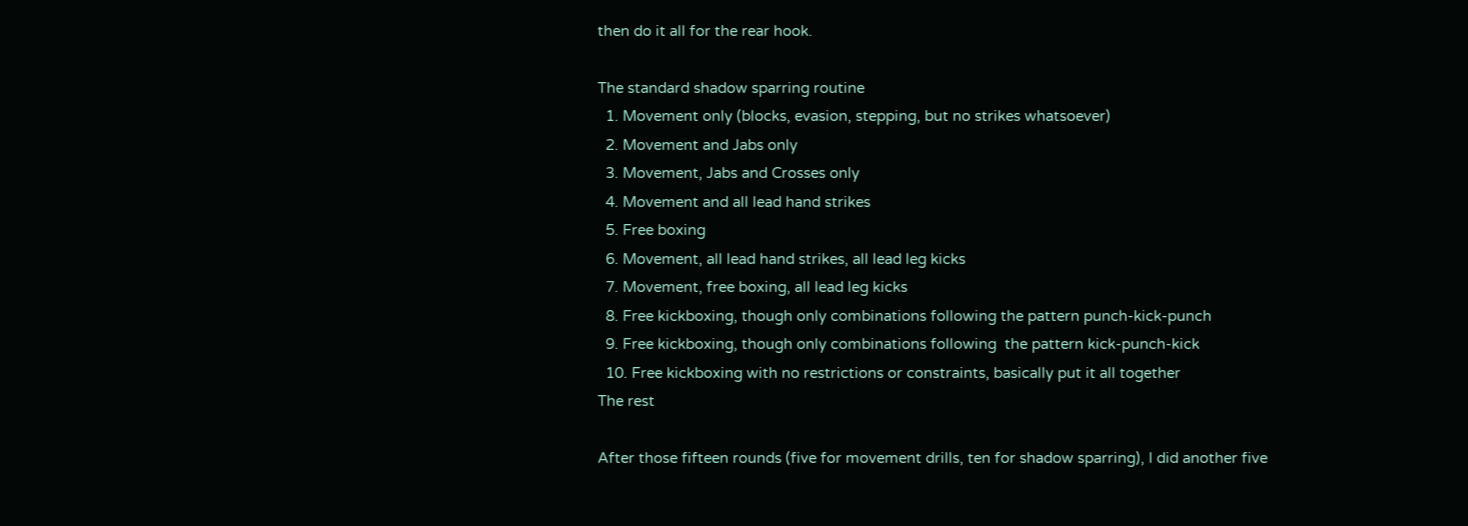then do it all for the rear hook.

The standard shadow sparring routine
  1. Movement only (blocks, evasion, stepping, but no strikes whatsoever)
  2. Movement and Jabs only
  3. Movement, Jabs and Crosses only
  4. Movement and all lead hand strikes
  5. Free boxing
  6. Movement, all lead hand strikes, all lead leg kicks
  7. Movement, free boxing, all lead leg kicks
  8. Free kickboxing, though only combinations following the pattern punch-kick-punch
  9. Free kickboxing, though only combinations following  the pattern kick-punch-kick
  10. Free kickboxing with no restrictions or constraints, basically put it all together
The rest

After those fifteen rounds (five for movement drills, ten for shadow sparring), I did another five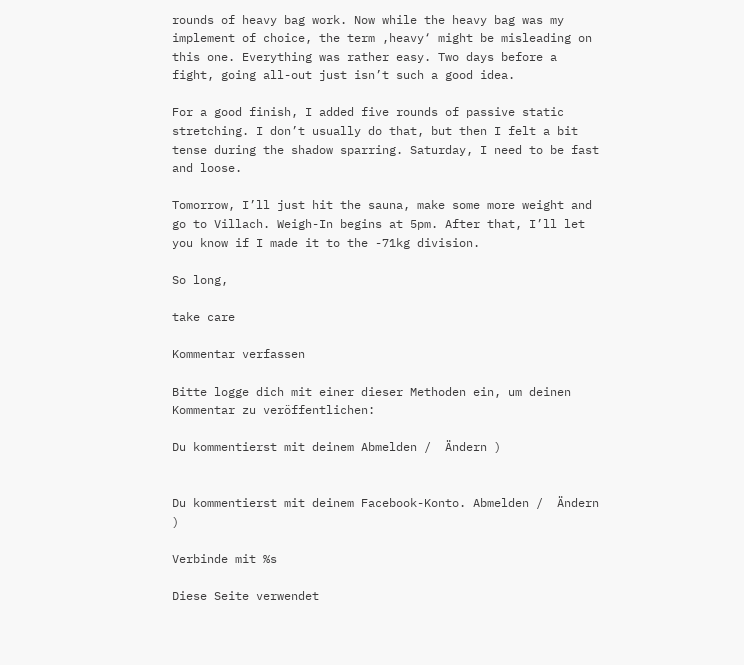rounds of heavy bag work. Now while the heavy bag was my implement of choice, the term ‚heavy‘ might be misleading on this one. Everything was rather easy. Two days before a fight, going all-out just isn’t such a good idea.

For a good finish, I added five rounds of passive static stretching. I don’t usually do that, but then I felt a bit tense during the shadow sparring. Saturday, I need to be fast and loose.

Tomorrow, I’ll just hit the sauna, make some more weight and go to Villach. Weigh-In begins at 5pm. After that, I’ll let you know if I made it to the -71kg division.

So long,

take care

Kommentar verfassen

Bitte logge dich mit einer dieser Methoden ein, um deinen Kommentar zu veröffentlichen:

Du kommentierst mit deinem Abmelden /  Ändern )


Du kommentierst mit deinem Facebook-Konto. Abmelden /  Ändern )

Verbinde mit %s

Diese Seite verwendet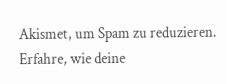Akismet, um Spam zu reduzieren. Erfahre, wie deine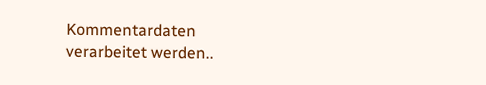Kommentardaten verarbeitet werden..